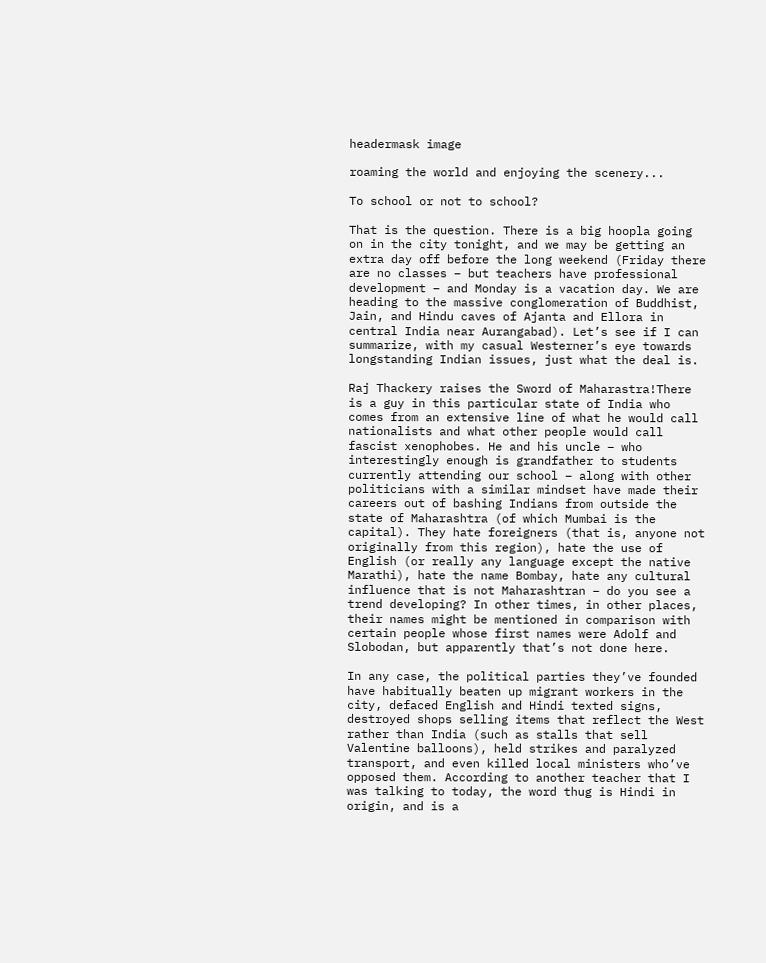headermask image

roaming the world and enjoying the scenery...

To school or not to school?

That is the question. There is a big hoopla going on in the city tonight, and we may be getting an extra day off before the long weekend (Friday there are no classes – but teachers have professional development – and Monday is a vacation day. We are heading to the massive conglomeration of Buddhist, Jain, and Hindu caves of Ajanta and Ellora in central India near Aurangabad). Let’s see if I can summarize, with my casual Westerner’s eye towards longstanding Indian issues, just what the deal is.

Raj Thackery raises the Sword of Maharastra!There is a guy in this particular state of India who comes from an extensive line of what he would call nationalists and what other people would call fascist xenophobes. He and his uncle – who interestingly enough is grandfather to students currently attending our school – along with other politicians with a similar mindset have made their careers out of bashing Indians from outside the state of Maharashtra (of which Mumbai is the capital). They hate foreigners (that is, anyone not originally from this region), hate the use of English (or really any language except the native Marathi), hate the name Bombay, hate any cultural influence that is not Maharashtran – do you see a trend developing? In other times, in other places, their names might be mentioned in comparison with certain people whose first names were Adolf and Slobodan, but apparently that’s not done here.

In any case, the political parties they’ve founded have habitually beaten up migrant workers in the city, defaced English and Hindi texted signs, destroyed shops selling items that reflect the West rather than India (such as stalls that sell Valentine balloons), held strikes and paralyzed transport, and even killed local ministers who’ve opposed them. According to another teacher that I was talking to today, the word thug is Hindi in origin, and is a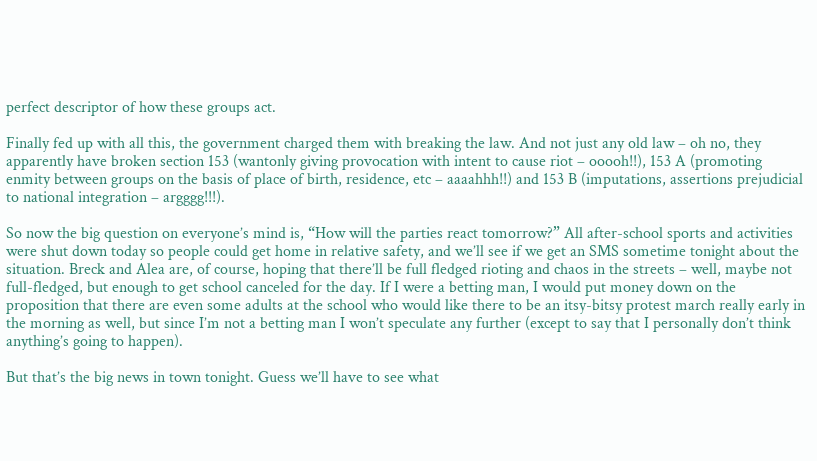perfect descriptor of how these groups act.

Finally fed up with all this, the government charged them with breaking the law. And not just any old law – oh no, they apparently have broken section 153 (wantonly giving provocation with intent to cause riot – ooooh!!), 153 A (promoting enmity between groups on the basis of place of birth, residence, etc – aaaahhh!!) and 153 B (imputations, assertions prejudicial to national integration – argggg!!!).

So now the big question on everyone’s mind is, “How will the parties react tomorrow?” All after-school sports and activities were shut down today so people could get home in relative safety, and we’ll see if we get an SMS sometime tonight about the situation. Breck and Alea are, of course, hoping that there’ll be full fledged rioting and chaos in the streets – well, maybe not full-fledged, but enough to get school canceled for the day. If I were a betting man, I would put money down on the proposition that there are even some adults at the school who would like there to be an itsy-bitsy protest march really early in the morning as well, but since I’m not a betting man I won’t speculate any further (except to say that I personally don’t think anything’s going to happen).

But that’s the big news in town tonight. Guess we’ll have to see what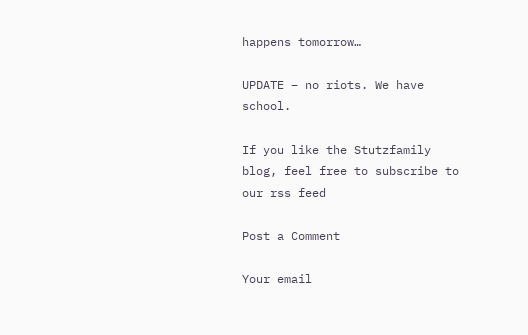happens tomorrow…

UPDATE – no riots. We have school.

If you like the Stutzfamily blog, feel free to subscribe to our rss feed

Post a Comment

Your email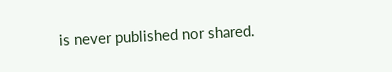is never published nor shared.